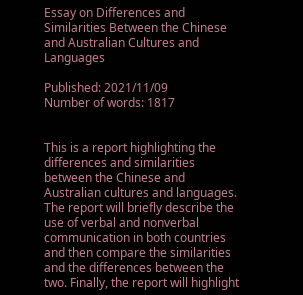Essay on Differences and Similarities Between the Chinese and Australian Cultures and Languages

Published: 2021/11/09
Number of words: 1817


This is a report highlighting the differences and similarities between the Chinese and Australian cultures and languages. The report will briefly describe the use of verbal and nonverbal communication in both countries and then compare the similarities and the differences between the two. Finally, the report will highlight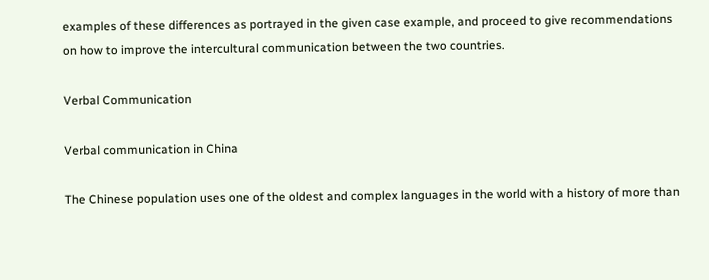examples of these differences as portrayed in the given case example, and proceed to give recommendations on how to improve the intercultural communication between the two countries.

Verbal Communication

Verbal communication in China

The Chinese population uses one of the oldest and complex languages in the world with a history of more than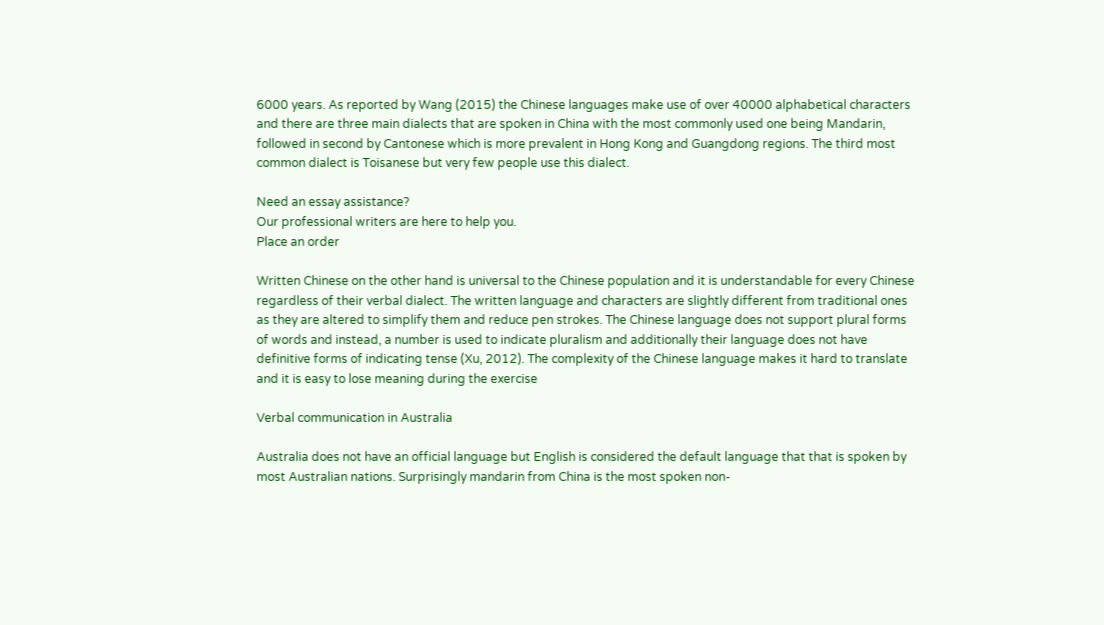6000 years. As reported by Wang (2015) the Chinese languages make use of over 40000 alphabetical characters and there are three main dialects that are spoken in China with the most commonly used one being Mandarin, followed in second by Cantonese which is more prevalent in Hong Kong and Guangdong regions. The third most common dialect is Toisanese but very few people use this dialect.

Need an essay assistance?
Our professional writers are here to help you.
Place an order

Written Chinese on the other hand is universal to the Chinese population and it is understandable for every Chinese regardless of their verbal dialect. The written language and characters are slightly different from traditional ones as they are altered to simplify them and reduce pen strokes. The Chinese language does not support plural forms of words and instead, a number is used to indicate pluralism and additionally their language does not have definitive forms of indicating tense (Xu, 2012). The complexity of the Chinese language makes it hard to translate and it is easy to lose meaning during the exercise

Verbal communication in Australia

Australia does not have an official language but English is considered the default language that that is spoken by most Australian nations. Surprisingly mandarin from China is the most spoken non-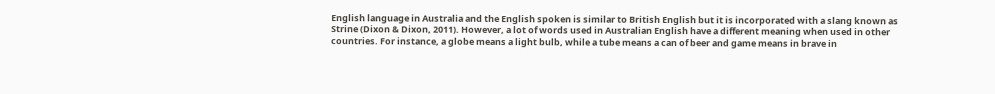English language in Australia and the English spoken is similar to British English but it is incorporated with a slang known as Strine (Dixon & Dixon, 2011). However, a lot of words used in Australian English have a different meaning when used in other countries. For instance, a globe means a light bulb, while a tube means a can of beer and game means in brave in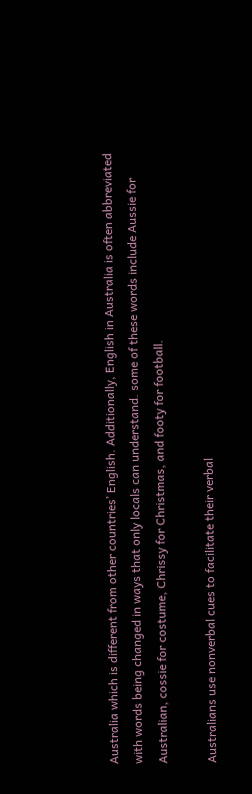Australia which is different from other countries’ English. Additionally, English in Australia is often abbreviated with words being changed in ways that only locals can understand. some of these words include Aussie for Australian, cossie for costume, Chrissy for Christmas, and footy for football.

Australians use nonverbal cues to facilitate their verbal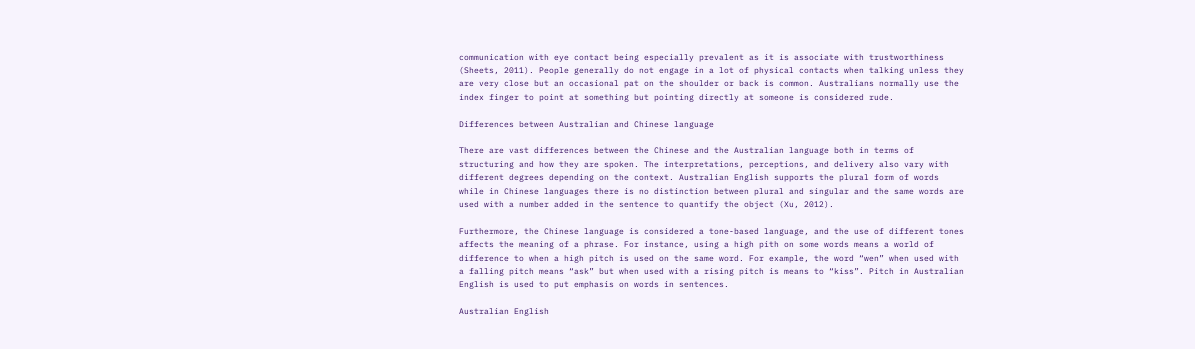communication with eye contact being especially prevalent as it is associate with trustworthiness (Sheets, 2011). People generally do not engage in a lot of physical contacts when talking unless they are very close but an occasional pat on the shoulder or back is common. Australians normally use the index finger to point at something but pointing directly at someone is considered rude.

Differences between Australian and Chinese language

There are vast differences between the Chinese and the Australian language both in terms of structuring and how they are spoken. The interpretations, perceptions, and delivery also vary with different degrees depending on the context. Australian English supports the plural form of words while in Chinese languages there is no distinction between plural and singular and the same words are used with a number added in the sentence to quantify the object (Xu, 2012).

Furthermore, the Chinese language is considered a tone-based language, and the use of different tones affects the meaning of a phrase. For instance, using a high pith on some words means a world of difference to when a high pitch is used on the same word. For example, the word “wen” when used with a falling pitch means “ask” but when used with a rising pitch is means to “kiss”. Pitch in Australian English is used to put emphasis on words in sentences.

Australian English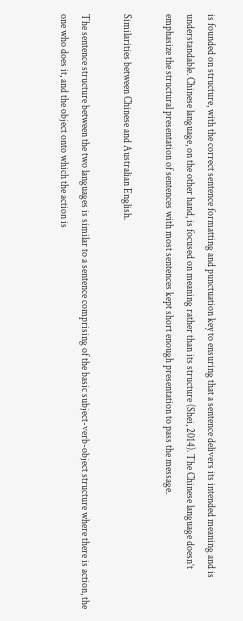is founded on structure, with the correct sentence formatting and punctuation key to ensuring that a sentence delivers its intended meaning and is understandable. Chinese language, on the other hand, is focused on meaning rather than its structure (Shei, 2014). The Chinese language doesn’t emphasize the structural presentation of sentences with most sentences kept short enough presentation to pass the message.

Similarities between Chinese and Australian English.

The sentence structure between the two languages is similar to a sentence comprising of the basic subject-verb-object structure where there is action, the one who does it, and the object onto which the action is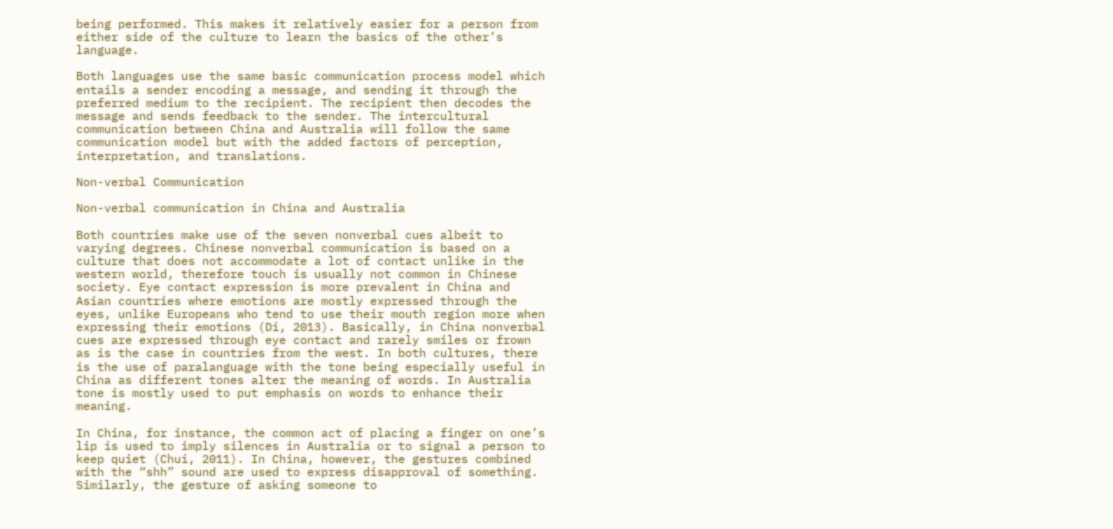being performed. This makes it relatively easier for a person from either side of the culture to learn the basics of the other’s language.

Both languages use the same basic communication process model which entails a sender encoding a message, and sending it through the preferred medium to the recipient. The recipient then decodes the message and sends feedback to the sender. The intercultural communication between China and Australia will follow the same communication model but with the added factors of perception, interpretation, and translations.

Non-verbal Communication

Non-verbal communication in China and Australia

Both countries make use of the seven nonverbal cues albeit to varying degrees. Chinese nonverbal communication is based on a culture that does not accommodate a lot of contact unlike in the western world, therefore touch is usually not common in Chinese society. Eye contact expression is more prevalent in China and Asian countries where emotions are mostly expressed through the eyes, unlike Europeans who tend to use their mouth region more when expressing their emotions (Di, 2013). Basically, in China nonverbal cues are expressed through eye contact and rarely smiles or frown as is the case in countries from the west. In both cultures, there is the use of paralanguage with the tone being especially useful in China as different tones alter the meaning of words. In Australia tone is mostly used to put emphasis on words to enhance their meaning.

In China, for instance, the common act of placing a finger on one’s lip is used to imply silences in Australia or to signal a person to keep quiet (Chui, 2011). In China, however, the gestures combined with the “shh” sound are used to express disapproval of something. Similarly, the gesture of asking someone to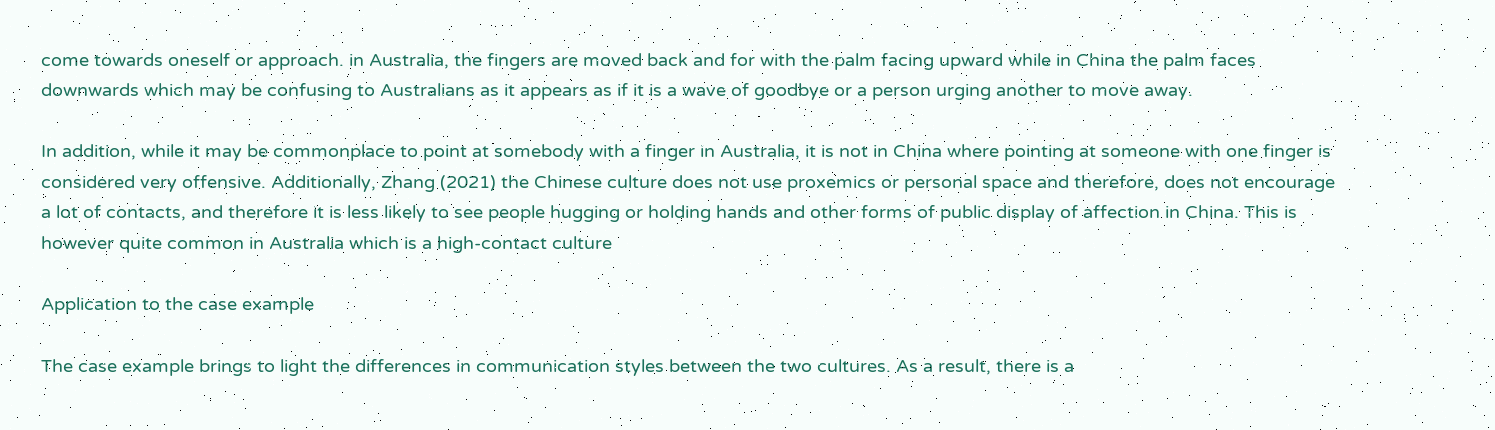come towards oneself or approach. in Australia, the fingers are moved back and for with the palm facing upward while in China the palm faces downwards which may be confusing to Australians as it appears as if it is a wave of goodbye or a person urging another to move away.

In addition, while it may be commonplace to point at somebody with a finger in Australia, it is not in China where pointing at someone with one finger is considered very offensive. Additionally, Zhang (2021) the Chinese culture does not use proxemics or personal space and therefore, does not encourage a lot of contacts, and therefore it is less likely to see people hugging or holding hands and other forms of public display of affection in China. This is however quite common in Australia which is a high-contact culture

Application to the case example

The case example brings to light the differences in communication styles between the two cultures. As a result, there is a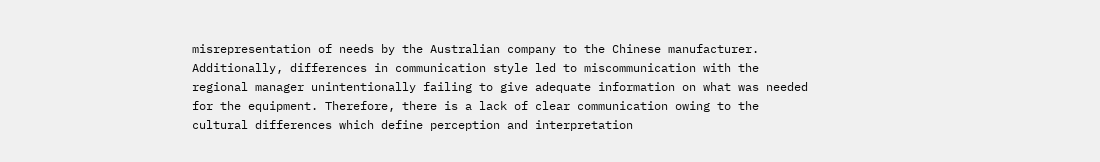misrepresentation of needs by the Australian company to the Chinese manufacturer. Additionally, differences in communication style led to miscommunication with the regional manager unintentionally failing to give adequate information on what was needed for the equipment. Therefore, there is a lack of clear communication owing to the cultural differences which define perception and interpretation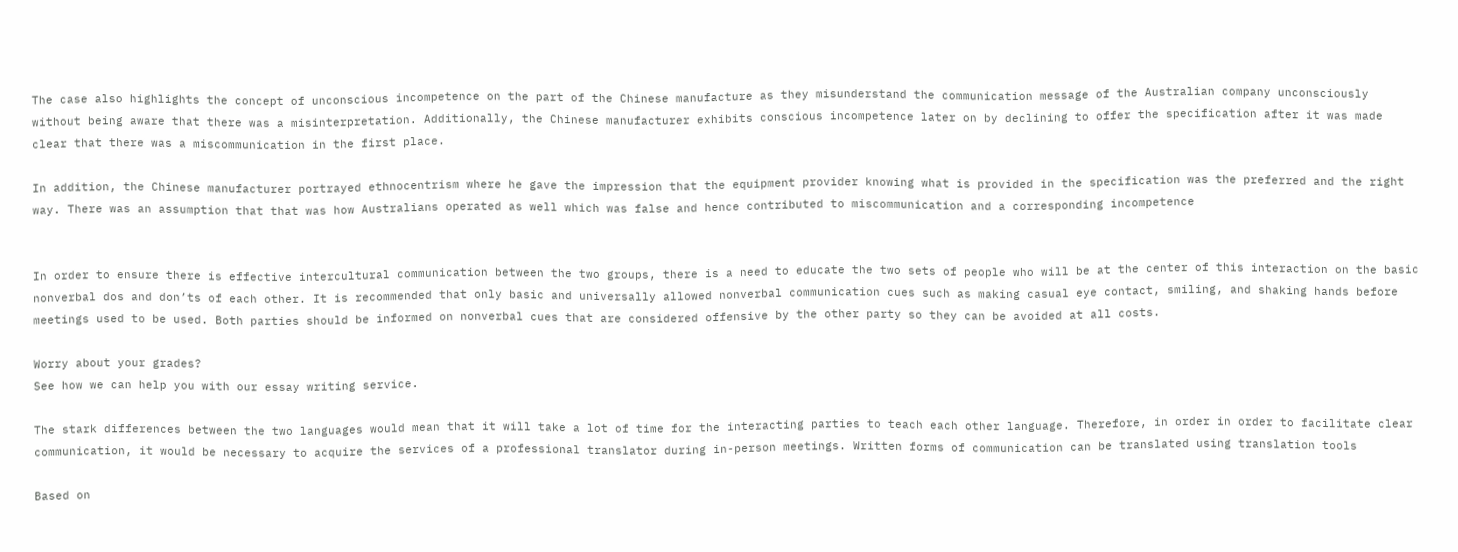The case also highlights the concept of unconscious incompetence on the part of the Chinese manufacture as they misunderstand the communication message of the Australian company unconsciously without being aware that there was a misinterpretation. Additionally, the Chinese manufacturer exhibits conscious incompetence later on by declining to offer the specification after it was made clear that there was a miscommunication in the first place.

In addition, the Chinese manufacturer portrayed ethnocentrism where he gave the impression that the equipment provider knowing what is provided in the specification was the preferred and the right way. There was an assumption that that was how Australians operated as well which was false and hence contributed to miscommunication and a corresponding incompetence


In order to ensure there is effective intercultural communication between the two groups, there is a need to educate the two sets of people who will be at the center of this interaction on the basic nonverbal dos and don’ts of each other. It is recommended that only basic and universally allowed nonverbal communication cues such as making casual eye contact, smiling, and shaking hands before meetings used to be used. Both parties should be informed on nonverbal cues that are considered offensive by the other party so they can be avoided at all costs.

Worry about your grades?
See how we can help you with our essay writing service.

The stark differences between the two languages would mean that it will take a lot of time for the interacting parties to teach each other language. Therefore, in order in order to facilitate clear communication, it would be necessary to acquire the services of a professional translator during in-person meetings. Written forms of communication can be translated using translation tools

Based on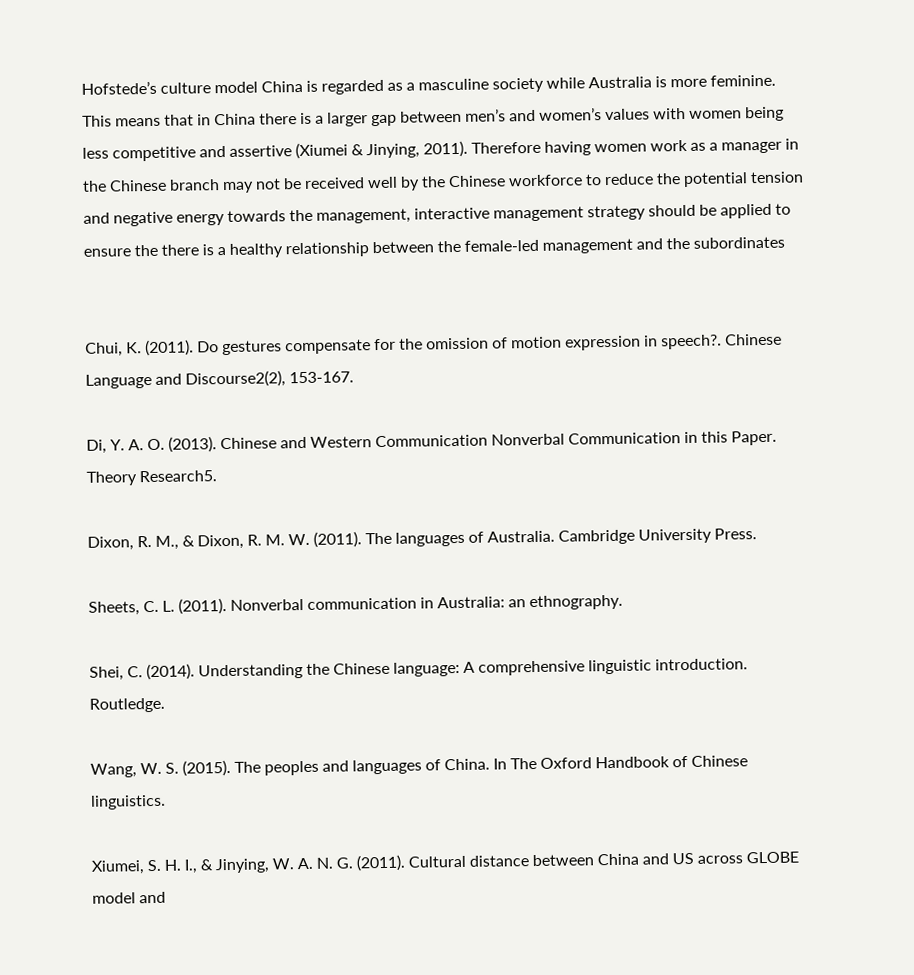Hofstede’s culture model China is regarded as a masculine society while Australia is more feminine. This means that in China there is a larger gap between men’s and women’s values with women being less competitive and assertive (Xiumei & Jinying, 2011). Therefore having women work as a manager in the Chinese branch may not be received well by the Chinese workforce to reduce the potential tension and negative energy towards the management, interactive management strategy should be applied to ensure the there is a healthy relationship between the female-led management and the subordinates


Chui, K. (2011). Do gestures compensate for the omission of motion expression in speech?. Chinese Language and Discourse2(2), 153-167.

Di, Y. A. O. (2013). Chinese and Western Communication Nonverbal Communication in this Paper. Theory Research5.

Dixon, R. M., & Dixon, R. M. W. (2011). The languages of Australia. Cambridge University Press.

Sheets, C. L. (2011). Nonverbal communication in Australia: an ethnography.

Shei, C. (2014). Understanding the Chinese language: A comprehensive linguistic introduction. Routledge.

Wang, W. S. (2015). The peoples and languages of China. In The Oxford Handbook of Chinese linguistics.

Xiumei, S. H. I., & Jinying, W. A. N. G. (2011). Cultural distance between China and US across GLOBE model and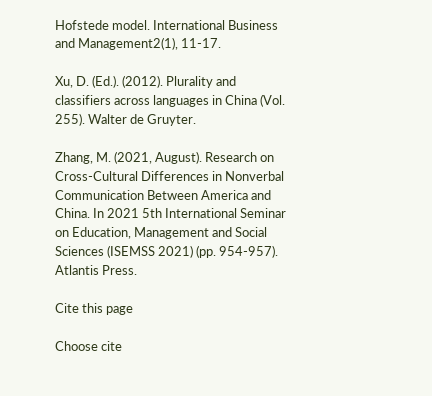Hofstede model. International Business and Management2(1), 11-17.

Xu, D. (Ed.). (2012). Plurality and classifiers across languages in China (Vol. 255). Walter de Gruyter.

Zhang, M. (2021, August). Research on Cross-Cultural Differences in Nonverbal Communication Between America and China. In 2021 5th International Seminar on Education, Management and Social Sciences (ISEMSS 2021) (pp. 954-957). Atlantis Press.

Cite this page

Choose cite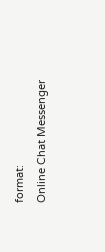format:
Online Chat Messenger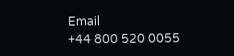Email
+44 800 520 0055